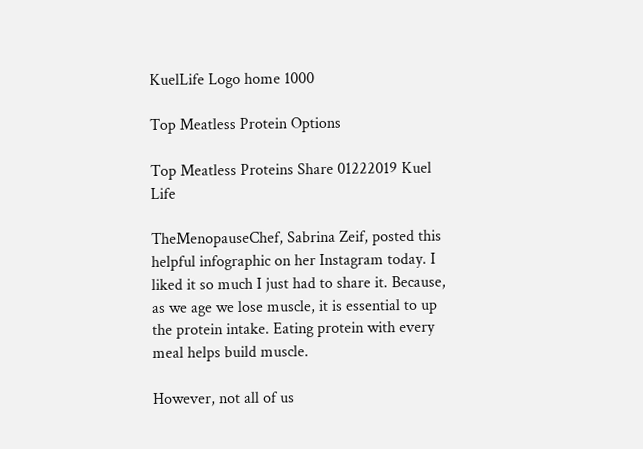KuelLife Logo home 1000

Top Meatless Protein Options

Top Meatless Proteins Share 01222019 Kuel Life

TheMenopauseChef, Sabrina Zeif, posted this helpful infographic on her Instagram today. I liked it so much I just had to share it. Because, as we age we lose muscle, it is essential to up the protein intake. Eating protein with every meal helps build muscle.

However, not all of us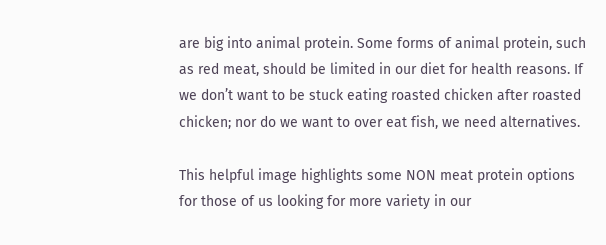are big into animal protein. Some forms of animal protein, such as red meat, should be limited in our diet for health reasons. If we don’t want to be stuck eating roasted chicken after roasted chicken; nor do we want to over eat fish, we need alternatives.

This helpful image highlights some NON meat protein options for those of us looking for more variety in our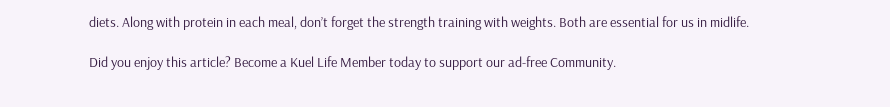diets. Along with protein in each meal, don’t forget the strength training with weights. Both are essential for us in midlife.

Did you enjoy this article? Become a Kuel Life Member today to support our ad-free Community.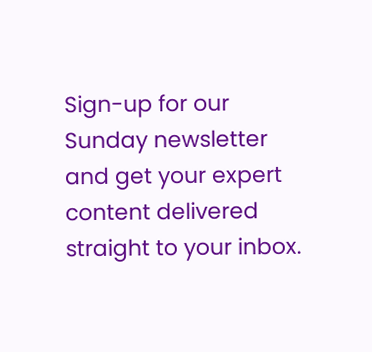Sign-up for our Sunday newsletter and get your expert content delivered straight to your inbox.